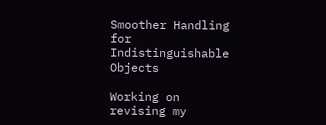Smoother Handling for Indistinguishable Objects

Working on revising my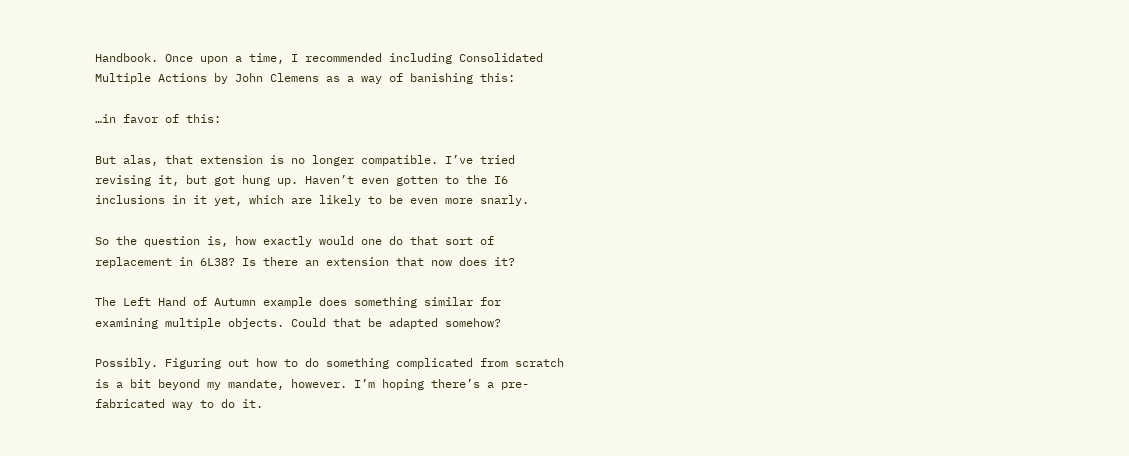Handbook. Once upon a time, I recommended including Consolidated Multiple Actions by John Clemens as a way of banishing this:

…in favor of this:

But alas, that extension is no longer compatible. I’ve tried revising it, but got hung up. Haven’t even gotten to the I6 inclusions in it yet, which are likely to be even more snarly.

So the question is, how exactly would one do that sort of replacement in 6L38? Is there an extension that now does it?

The Left Hand of Autumn example does something similar for examining multiple objects. Could that be adapted somehow?

Possibly. Figuring out how to do something complicated from scratch is a bit beyond my mandate, however. I’m hoping there’s a pre-fabricated way to do it.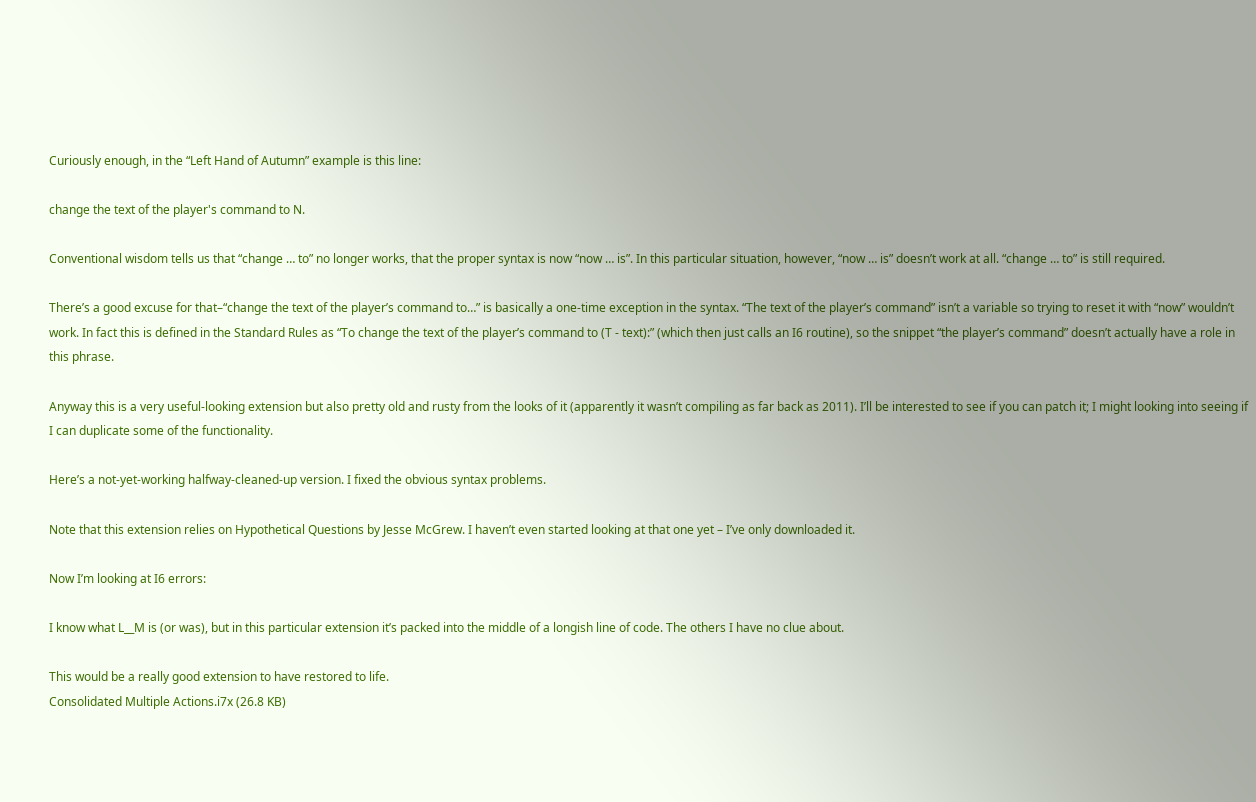Curiously enough, in the “Left Hand of Autumn” example is this line:

change the text of the player's command to N.

Conventional wisdom tells us that “change … to” no longer works, that the proper syntax is now “now … is”. In this particular situation, however, “now … is” doesn’t work at all. “change … to” is still required.

There’s a good excuse for that–“change the text of the player’s command to…” is basically a one-time exception in the syntax. “The text of the player’s command” isn’t a variable so trying to reset it with “now” wouldn’t work. In fact this is defined in the Standard Rules as “To change the text of the player’s command to (T - text):” (which then just calls an I6 routine), so the snippet “the player’s command” doesn’t actually have a role in this phrase.

Anyway this is a very useful-looking extension but also pretty old and rusty from the looks of it (apparently it wasn’t compiling as far back as 2011). I’ll be interested to see if you can patch it; I might looking into seeing if I can duplicate some of the functionality.

Here’s a not-yet-working halfway-cleaned-up version. I fixed the obvious syntax problems.

Note that this extension relies on Hypothetical Questions by Jesse McGrew. I haven’t even started looking at that one yet – I’ve only downloaded it.

Now I’m looking at I6 errors:

I know what L__M is (or was), but in this particular extension it’s packed into the middle of a longish line of code. The others I have no clue about.

This would be a really good extension to have restored to life.
Consolidated Multiple Actions.i7x (26.8 KB)